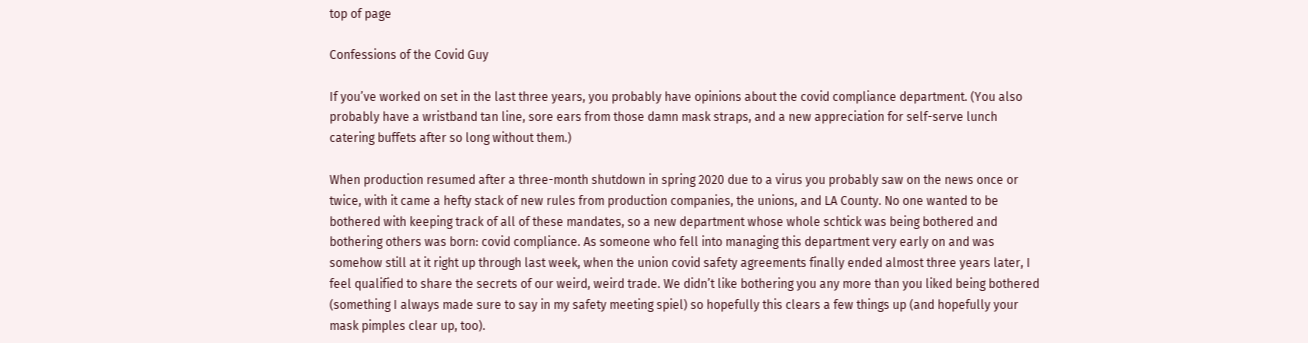top of page

Confessions of the Covid Guy

If you’ve worked on set in the last three years, you probably have opinions about the covid compliance department. (You also probably have a wristband tan line, sore ears from those damn mask straps, and a new appreciation for self-serve lunch catering buffets after so long without them.)

When production resumed after a three-month shutdown in spring 2020 due to a virus you probably saw on the news once or twice, with it came a hefty stack of new rules from production companies, the unions, and LA County. No one wanted to be bothered with keeping track of all of these mandates, so a new department whose whole schtick was being bothered and bothering others was born: covid compliance. As someone who fell into managing this department very early on and was somehow still at it right up through last week, when the union covid safety agreements finally ended almost three years later, I feel qualified to share the secrets of our weird, weird trade. We didn’t like bothering you any more than you liked being bothered (something I always made sure to say in my safety meeting spiel) so hopefully this clears a few things up (and hopefully your mask pimples clear up, too).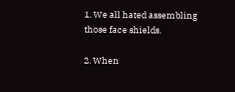1. We all hated assembling those face shields.

2. When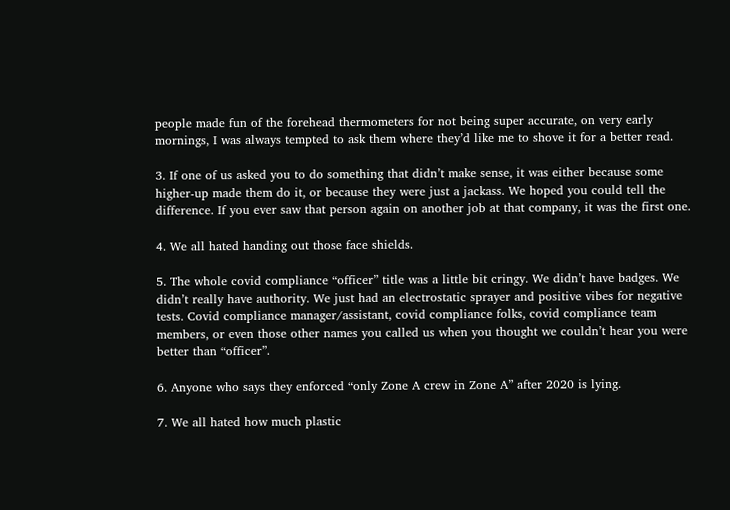people made fun of the forehead thermometers for not being super accurate, on very early mornings, I was always tempted to ask them where they’d like me to shove it for a better read.

3. If one of us asked you to do something that didn’t make sense, it was either because some higher-up made them do it, or because they were just a jackass. We hoped you could tell the difference. If you ever saw that person again on another job at that company, it was the first one.

4. We all hated handing out those face shields.

5. The whole covid compliance “officer” title was a little bit cringy. We didn’t have badges. We didn’t really have authority. We just had an electrostatic sprayer and positive vibes for negative tests. Covid compliance manager/assistant, covid compliance folks, covid compliance team members, or even those other names you called us when you thought we couldn’t hear you were better than “officer”.

6. Anyone who says they enforced “only Zone A crew in Zone A” after 2020 is lying.

7. We all hated how much plastic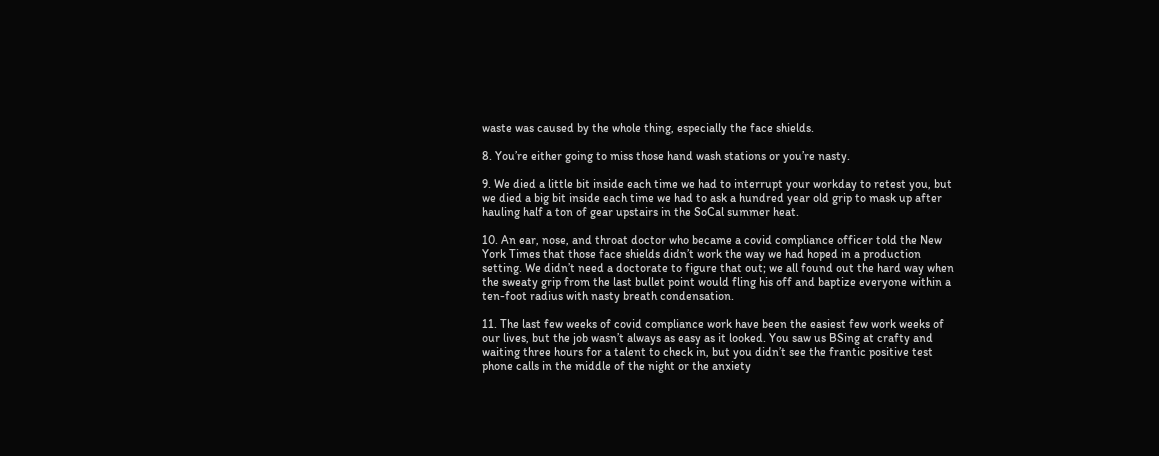waste was caused by the whole thing, especially the face shields.

8. You’re either going to miss those hand wash stations or you’re nasty.

9. We died a little bit inside each time we had to interrupt your workday to retest you, but we died a big bit inside each time we had to ask a hundred year old grip to mask up after hauling half a ton of gear upstairs in the SoCal summer heat.

10. An ear, nose, and throat doctor who became a covid compliance officer told the New York Times that those face shields didn’t work the way we had hoped in a production setting. We didn’t need a doctorate to figure that out; we all found out the hard way when the sweaty grip from the last bullet point would fling his off and baptize everyone within a ten-foot radius with nasty breath condensation.

11. The last few weeks of covid compliance work have been the easiest few work weeks of our lives, but the job wasn’t always as easy as it looked. You saw us BSing at crafty and waiting three hours for a talent to check in, but you didn’t see the frantic positive test phone calls in the middle of the night or the anxiety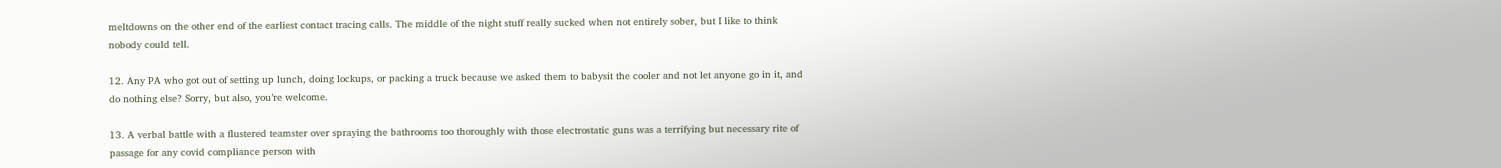meltdowns on the other end of the earliest contact tracing calls. The middle of the night stuff really sucked when not entirely sober, but I like to think nobody could tell.

12. Any PA who got out of setting up lunch, doing lockups, or packing a truck because we asked them to babysit the cooler and not let anyone go in it, and do nothing else? Sorry, but also, you’re welcome.

13. A verbal battle with a flustered teamster over spraying the bathrooms too thoroughly with those electrostatic guns was a terrifying but necessary rite of passage for any covid compliance person with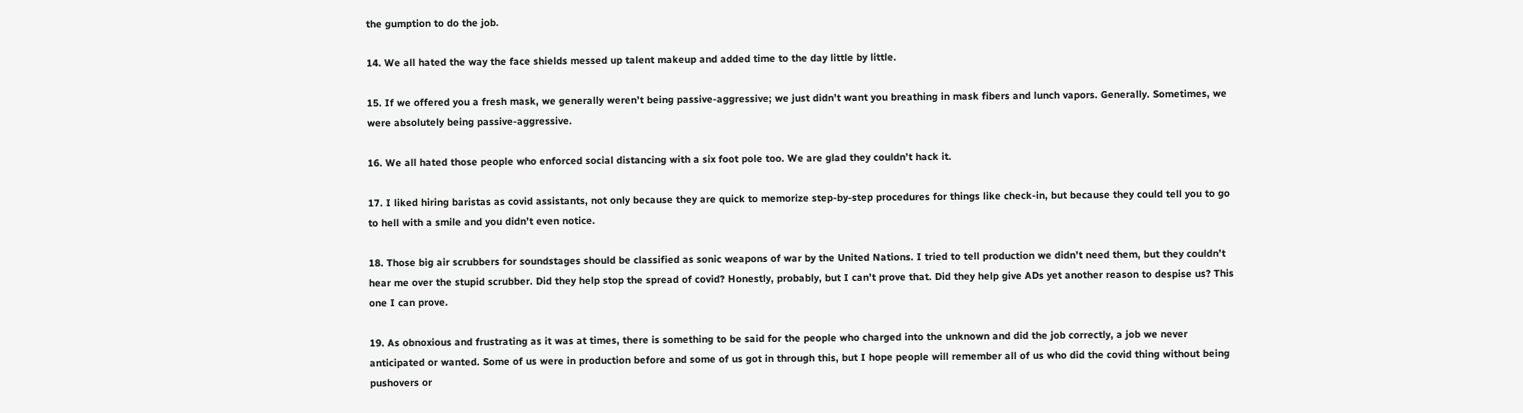the gumption to do the job.

14. We all hated the way the face shields messed up talent makeup and added time to the day little by little.

15. If we offered you a fresh mask, we generally weren’t being passive-aggressive; we just didn’t want you breathing in mask fibers and lunch vapors. Generally. Sometimes, we were absolutely being passive-aggressive.

16. We all hated those people who enforced social distancing with a six foot pole too. We are glad they couldn’t hack it.

17. I liked hiring baristas as covid assistants, not only because they are quick to memorize step-by-step procedures for things like check-in, but because they could tell you to go to hell with a smile and you didn’t even notice.

18. Those big air scrubbers for soundstages should be classified as sonic weapons of war by the United Nations. I tried to tell production we didn’t need them, but they couldn’t hear me over the stupid scrubber. Did they help stop the spread of covid? Honestly, probably, but I can’t prove that. Did they help give ADs yet another reason to despise us? This one I can prove.

19. As obnoxious and frustrating as it was at times, there is something to be said for the people who charged into the unknown and did the job correctly, a job we never anticipated or wanted. Some of us were in production before and some of us got in through this, but I hope people will remember all of us who did the covid thing without being pushovers or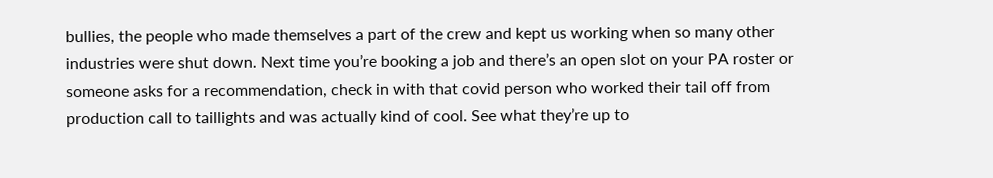bullies, the people who made themselves a part of the crew and kept us working when so many other industries were shut down. Next time you’re booking a job and there’s an open slot on your PA roster or someone asks for a recommendation, check in with that covid person who worked their tail off from production call to taillights and was actually kind of cool. See what they’re up to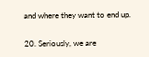and where they want to end up.

20. Seriously, we are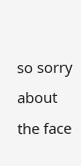so sorry about the face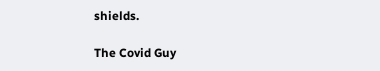shields.

The Covid Guy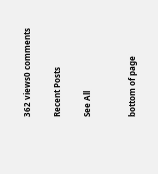362 views0 comments

Recent Posts

See All


bottom of page